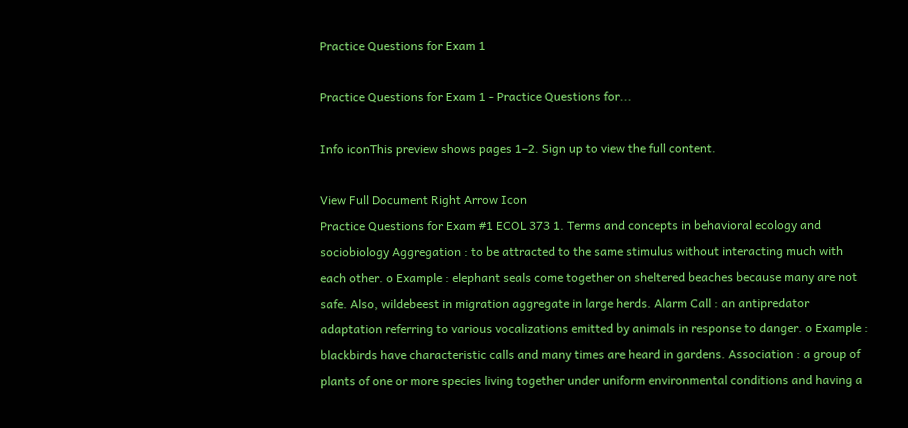Practice Questions for Exam 1

Practice Questions for Exam 1 - Practice Questions for...

Info iconThis preview shows pages 1–2. Sign up to view the full content.

View Full Document Right Arrow Icon
Practice Questions for Exam #1 ECOL 373 1. Terms and concepts in behavioral ecology and sociobiology Aggregation : to be attracted to the same stimulus without interacting much with each other. o Example : elephant seals come together on sheltered beaches because many are not safe. Also, wildebeest in migration aggregate in large herds. Alarm Call : an antipredator adaptation referring to various vocalizations emitted by animals in response to danger. o Example : blackbirds have characteristic calls and many times are heard in gardens. Association : a group of plants of one or more species living together under uniform environmental conditions and having a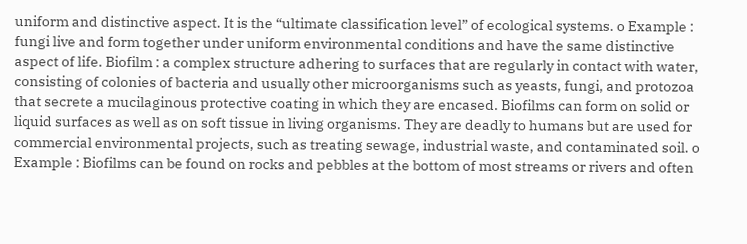uniform and distinctive aspect. It is the “ultimate classification level” of ecological systems. o Example : fungi live and form together under uniform environmental conditions and have the same distinctive aspect of life. Biofilm : a complex structure adhering to surfaces that are regularly in contact with water, consisting of colonies of bacteria and usually other microorganisms such as yeasts, fungi, and protozoa that secrete a mucilaginous protective coating in which they are encased. Biofilms can form on solid or liquid surfaces as well as on soft tissue in living organisms. They are deadly to humans but are used for commercial environmental projects, such as treating sewage, industrial waste, and contaminated soil. o Example : Biofilms can be found on rocks and pebbles at the bottom of most streams or rivers and often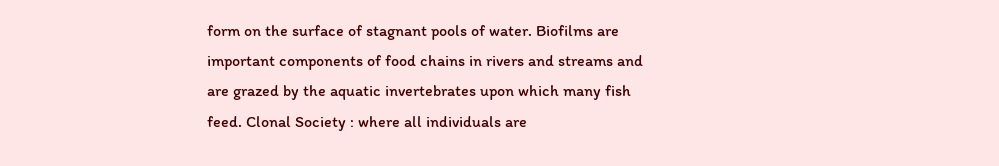form on the surface of stagnant pools of water. Biofilms are important components of food chains in rivers and streams and are grazed by the aquatic invertebrates upon which many fish feed. Clonal Society : where all individuals are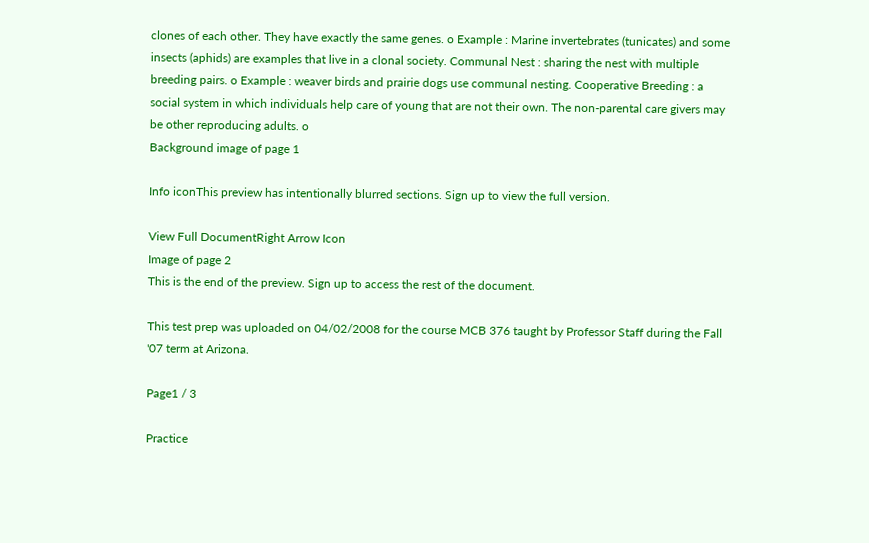clones of each other. They have exactly the same genes. o Example : Marine invertebrates (tunicates) and some insects (aphids) are examples that live in a clonal society. Communal Nest : sharing the nest with multiple breeding pairs. o Example : weaver birds and prairie dogs use communal nesting. Cooperative Breeding : a social system in which individuals help care of young that are not their own. The non-parental care givers may be other reproducing adults. o
Background image of page 1

Info iconThis preview has intentionally blurred sections. Sign up to view the full version.

View Full DocumentRight Arrow Icon
Image of page 2
This is the end of the preview. Sign up to access the rest of the document.

This test prep was uploaded on 04/02/2008 for the course MCB 376 taught by Professor Staff during the Fall '07 term at Arizona.

Page1 / 3

Practice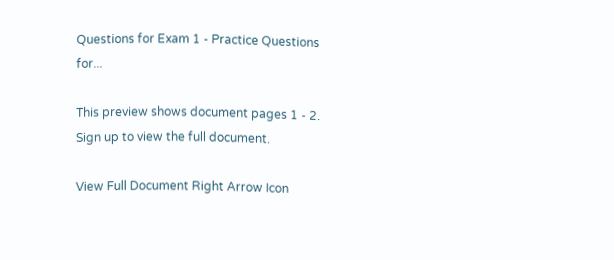Questions for Exam 1 - Practice Questions for...

This preview shows document pages 1 - 2. Sign up to view the full document.

View Full Document Right Arrow Icon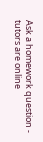Ask a homework question - tutors are online